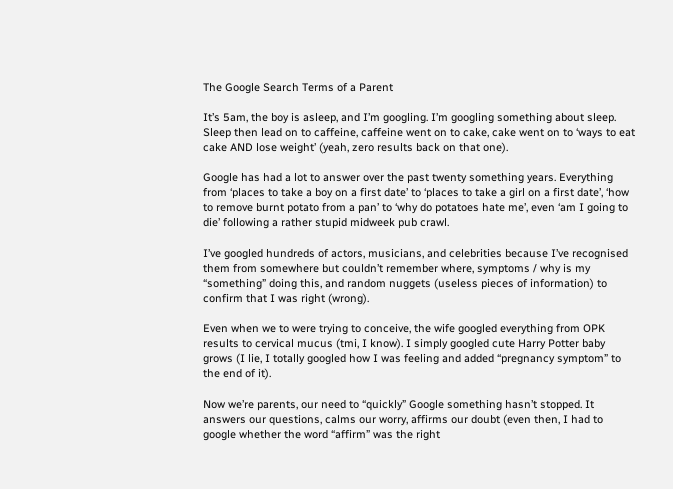The Google Search Terms of a Parent

It’s 5am, the boy is asleep, and I’m googling. I’m googling something about sleep. Sleep then lead on to caffeine, caffeine went on to cake, cake went on to ‘ways to eat cake AND lose weight’ (yeah, zero results back on that one).

Google has had a lot to answer over the past twenty something years. Everything from ‘places to take a boy on a first date’ to ‘places to take a girl on a first date’, ‘how to remove burnt potato from a pan’ to ‘why do potatoes hate me’, even ‘am I going to die’ following a rather stupid midweek pub crawl.

I’ve googled hundreds of actors, musicians, and celebrities because I’ve recognised them from somewhere but couldn’t remember where, symptoms / why is my “something” doing this, and random nuggets (useless pieces of information) to confirm that I was right (wrong).

Even when we to were trying to conceive, the wife googled everything from OPK results to cervical mucus (tmi, I know). I simply googled cute Harry Potter baby grows (I lie, I totally googled how I was feeling and added “pregnancy symptom” to the end of it).

Now we’re parents, our need to “quickly” Google something hasn’t stopped. It answers our questions, calms our worry, affirms our doubt (even then, I had to google whether the word “affirm” was the right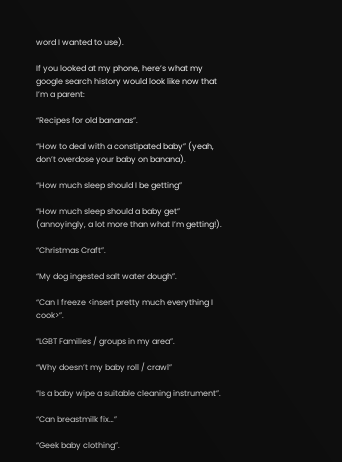word I wanted to use).

If you looked at my phone, here’s what my google search history would look like now that I’m a parent:

“Recipes for old bananas”.

“How to deal with a constipated baby” (yeah, don’t overdose your baby on banana).

“How much sleep should I be getting”

“How much sleep should a baby get” (annoyingly, a lot more than what I’m getting!).

“Christmas Craft”.

“My dog ingested salt water dough”.

“Can I freeze <insert pretty much everything I cook>”.

“LGBT Families / groups in my area”.

“Why doesn’t my baby roll / crawl”

“Is a baby wipe a suitable cleaning instrument”.

“Can breastmilk fix…”

“Geek baby clothing”.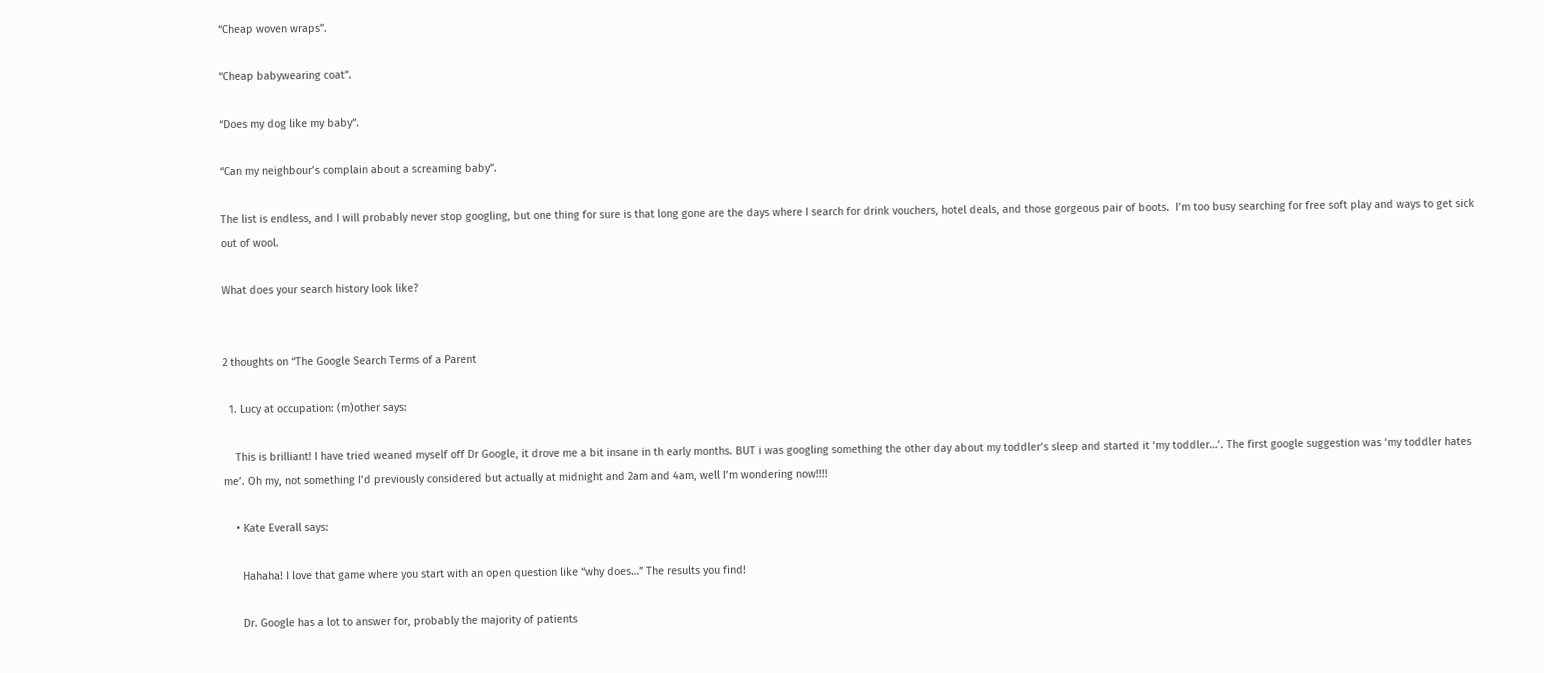“Cheap woven wraps”.

“Cheap babywearing coat”.

“Does my dog like my baby”.

“Can my neighbour’s complain about a screaming baby”.

The list is endless, and I will probably never stop googling, but one thing for sure is that long gone are the days where I search for drink vouchers, hotel deals, and those gorgeous pair of boots.  I’m too busy searching for free soft play and ways to get sick out of wool.

What does your search history look like?


2 thoughts on “The Google Search Terms of a Parent

  1. Lucy at occupation: (m)other says:

    This is brilliant! I have tried weaned myself off Dr Google, it drove me a bit insane in th early months. BUT i was googling something the other day about my toddler’s sleep and started it ‘my toddler…’. The first google suggestion was ‘my toddler hates me’. Oh my, not something I’d previously considered but actually at midnight and 2am and 4am, well I’m wondering now!!!!

    • Kate Everall says:

      Hahaha! I love that game where you start with an open question like “why does…” The results you find!

      Dr. Google has a lot to answer for, probably the majority of patients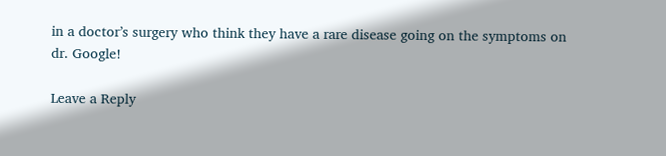in a doctor’s surgery who think they have a rare disease going on the symptoms on dr. Google!

Leave a Reply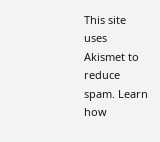This site uses Akismet to reduce spam. Learn how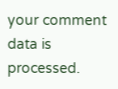your comment data is processed.